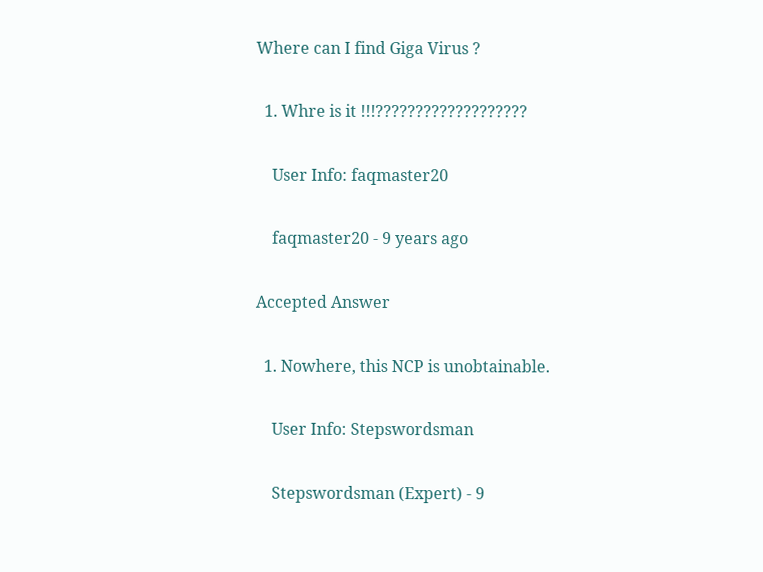Where can I find Giga Virus ?

  1. Whre is it !!!???????????????????

    User Info: faqmaster20

    faqmaster20 - 9 years ago

Accepted Answer

  1. Nowhere, this NCP is unobtainable.

    User Info: Stepswordsman

    Stepswordsman (Expert) - 9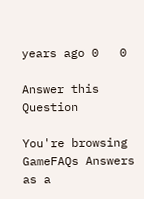years ago 0   0

Answer this Question

You're browsing GameFAQs Answers as a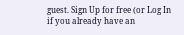guest. Sign Up for free (or Log In if you already have an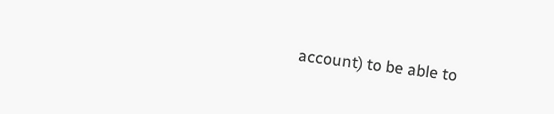account) to be able to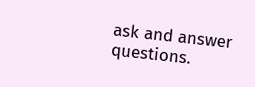ask and answer questions.